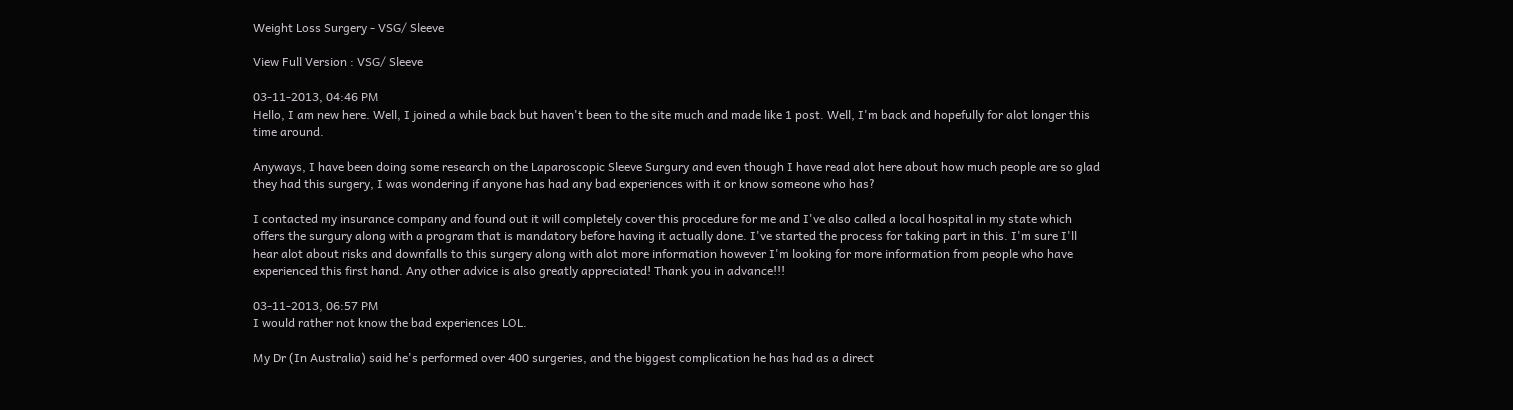Weight Loss Surgery - VSG/ Sleeve

View Full Version : VSG/ Sleeve

03-11-2013, 04:46 PM
Hello, I am new here. Well, I joined a while back but haven't been to the site much and made like 1 post. Well, I'm back and hopefully for alot longer this time around.

Anyways, I have been doing some research on the Laparoscopic Sleeve Surgury and even though I have read alot here about how much people are so glad they had this surgery, I was wondering if anyone has had any bad experiences with it or know someone who has?

I contacted my insurance company and found out it will completely cover this procedure for me and I've also called a local hospital in my state which offers the surgury along with a program that is mandatory before having it actually done. I've started the process for taking part in this. I'm sure I'll hear alot about risks and downfalls to this surgery along with alot more information however I'm looking for more information from people who have experienced this first hand. Any other advice is also greatly appreciated! Thank you in advance!!!

03-11-2013, 06:57 PM
I would rather not know the bad experiences LOL.

My Dr (In Australia) said he's performed over 400 surgeries, and the biggest complication he has had as a direct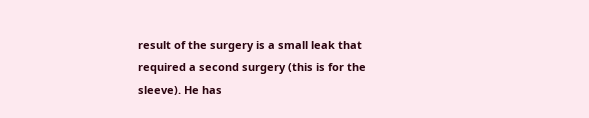result of the surgery is a small leak that required a second surgery (this is for the sleeve). He has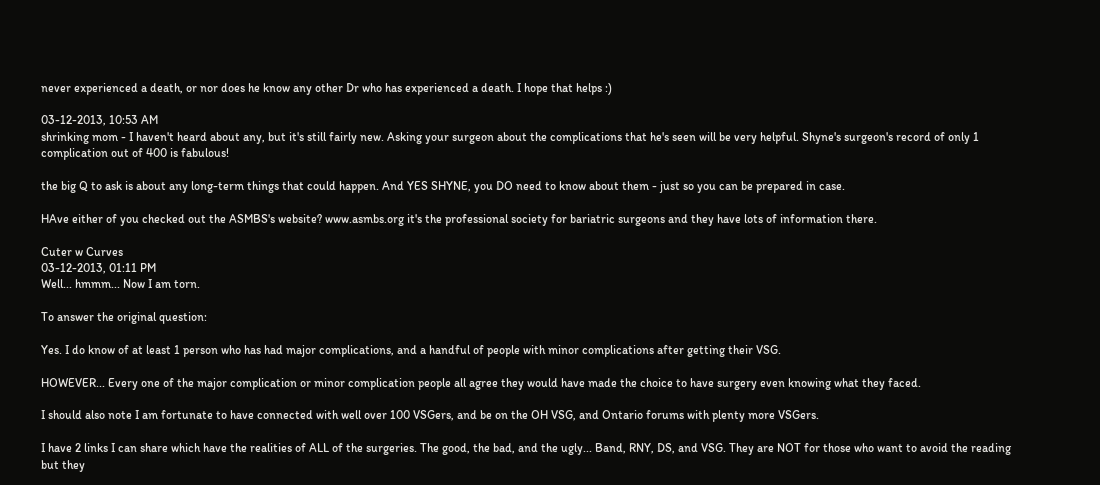never experienced a death, or nor does he know any other Dr who has experienced a death. I hope that helps :)

03-12-2013, 10:53 AM
shrinking mom - I haven't heard about any, but it's still fairly new. Asking your surgeon about the complications that he's seen will be very helpful. Shyne's surgeon's record of only 1 complication out of 400 is fabulous!

the big Q to ask is about any long-term things that could happen. And YES SHYNE, you DO need to know about them - just so you can be prepared in case.

HAve either of you checked out the ASMBS's website? www.asmbs.org it's the professional society for bariatric surgeons and they have lots of information there.

Cuter w Curves
03-12-2013, 01:11 PM
Well... hmmm... Now I am torn.

To answer the original question:

Yes. I do know of at least 1 person who has had major complications, and a handful of people with minor complications after getting their VSG.

HOWEVER... Every one of the major complication or minor complication people all agree they would have made the choice to have surgery even knowing what they faced.

I should also note I am fortunate to have connected with well over 100 VSGers, and be on the OH VSG, and Ontario forums with plenty more VSGers.

I have 2 links I can share which have the realities of ALL of the surgeries. The good, the bad, and the ugly... Band, RNY, DS, and VSG. They are NOT for those who want to avoid the reading but they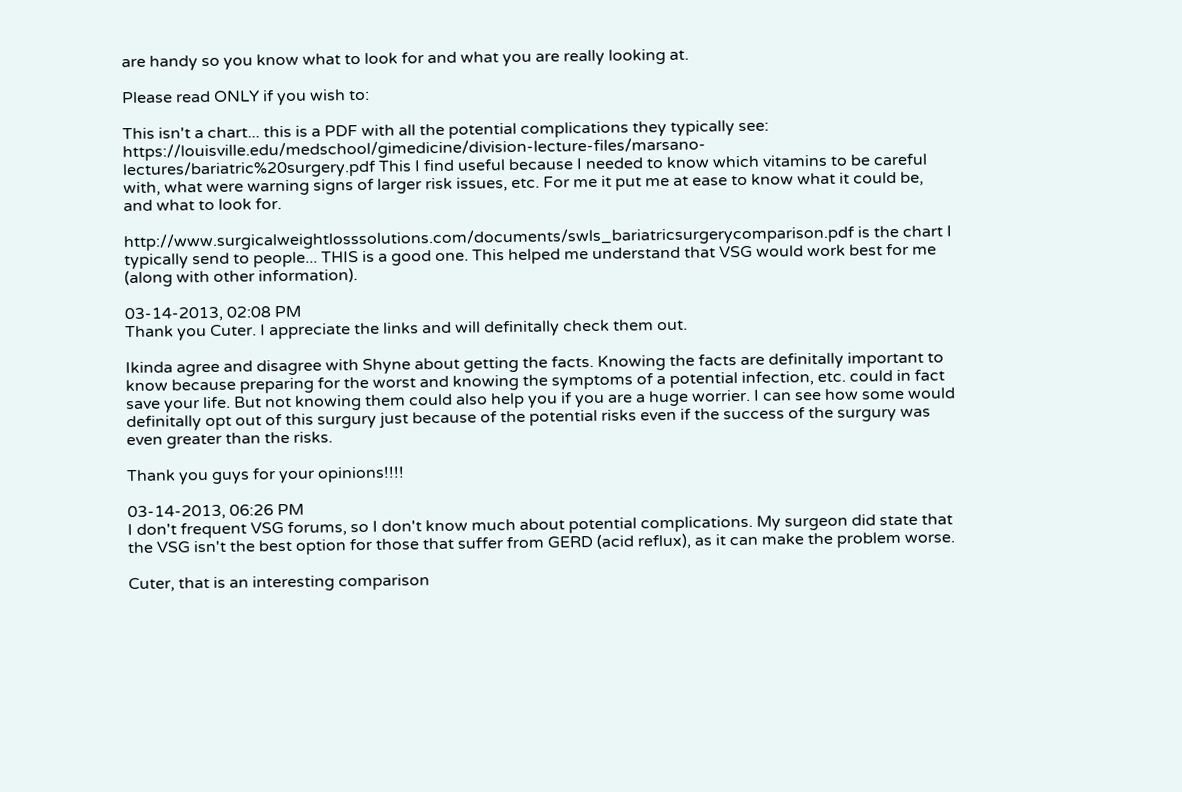are handy so you know what to look for and what you are really looking at.

Please read ONLY if you wish to:

This isn't a chart... this is a PDF with all the potential complications they typically see: https://louisville.edu/medschool/gimedicine/division-lecture-files/marsano-lectures/bariatric%20surgery.pdf This I find useful because I needed to know which vitamins to be careful with, what were warning signs of larger risk issues, etc. For me it put me at ease to know what it could be, and what to look for.

http://www.surgicalweightlosssolutions.com/documents/swls_bariatricsurgerycomparison.pdf is the chart I typically send to people... THIS is a good one. This helped me understand that VSG would work best for me (along with other information).

03-14-2013, 02:08 PM
Thank you Cuter. I appreciate the links and will definitally check them out.

Ikinda agree and disagree with Shyne about getting the facts. Knowing the facts are definitally important to know because preparing for the worst and knowing the symptoms of a potential infection, etc. could in fact save your life. But not knowing them could also help you if you are a huge worrier. I can see how some would definitally opt out of this surgury just because of the potential risks even if the success of the surgury was even greater than the risks.

Thank you guys for your opinions!!!!

03-14-2013, 06:26 PM
I don't frequent VSG forums, so I don't know much about potential complications. My surgeon did state that the VSG isn't the best option for those that suffer from GERD (acid reflux), as it can make the problem worse.

Cuter, that is an interesting comparison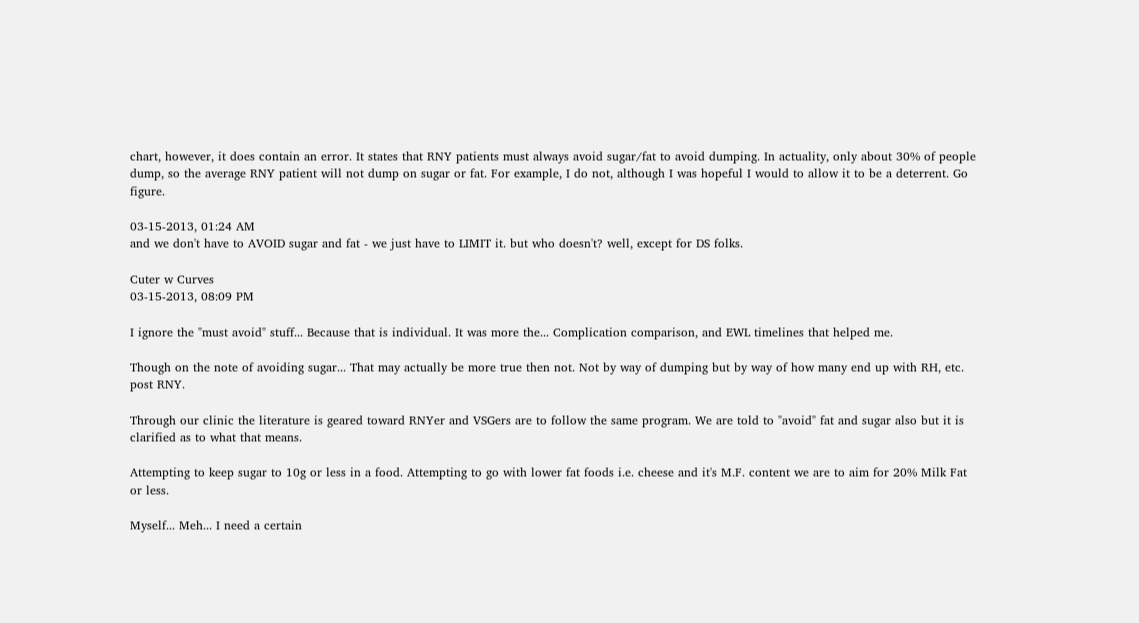chart, however, it does contain an error. It states that RNY patients must always avoid sugar/fat to avoid dumping. In actuality, only about 30% of people dump, so the average RNY patient will not dump on sugar or fat. For example, I do not, although I was hopeful I would to allow it to be a deterrent. Go figure.

03-15-2013, 01:24 AM
and we don't have to AVOID sugar and fat - we just have to LIMIT it. but who doesn't? well, except for DS folks.

Cuter w Curves
03-15-2013, 08:09 PM

I ignore the "must avoid" stuff... Because that is individual. It was more the... Complication comparison, and EWL timelines that helped me.

Though on the note of avoiding sugar... That may actually be more true then not. Not by way of dumping but by way of how many end up with RH, etc. post RNY.

Through our clinic the literature is geared toward RNYer and VSGers are to follow the same program. We are told to "avoid" fat and sugar also but it is clarified as to what that means.

Attempting to keep sugar to 10g or less in a food. Attempting to go with lower fat foods i.e. cheese and it's M.F. content we are to aim for 20% Milk Fat or less.

Myself... Meh... I need a certain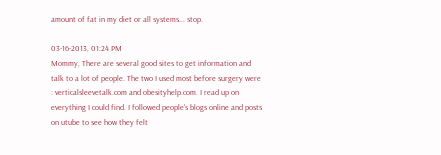amount of fat in my diet or all systems... stop.

03-16-2013, 01:24 PM
Mommy, There are several good sites to get information and talk to a lot of people. The two I used most before surgery were : verticalsleevetalk.com and obesityhelp.com. I read up on everything I could find. I followed people's blogs online and posts on utube to see how they felt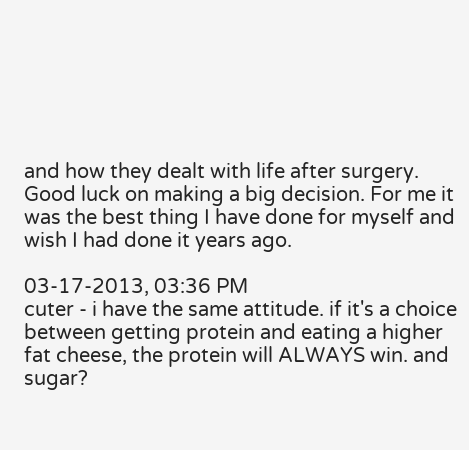and how they dealt with life after surgery. Good luck on making a big decision. For me it was the best thing I have done for myself and wish I had done it years ago.

03-17-2013, 03:36 PM
cuter - i have the same attitude. if it's a choice between getting protein and eating a higher fat cheese, the protein will ALWAYS win. and sugar?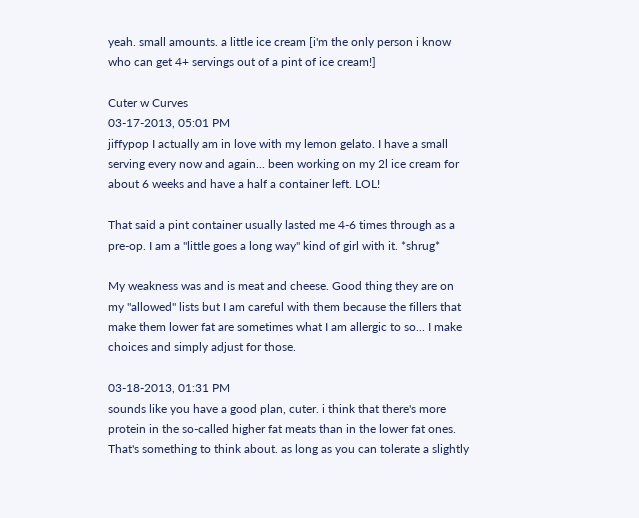yeah. small amounts. a little ice cream [i'm the only person i know who can get 4+ servings out of a pint of ice cream!]

Cuter w Curves
03-17-2013, 05:01 PM
jiffypop I actually am in love with my lemon gelato. I have a small serving every now and again... been working on my 2l ice cream for about 6 weeks and have a half a container left. LOL!

That said a pint container usually lasted me 4-6 times through as a pre-op. I am a "little goes a long way" kind of girl with it. *shrug*

My weakness was and is meat and cheese. Good thing they are on my "allowed" lists but I am careful with them because the fillers that make them lower fat are sometimes what I am allergic to so... I make choices and simply adjust for those.

03-18-2013, 01:31 PM
sounds like you have a good plan, cuter. i think that there's more protein in the so-called higher fat meats than in the lower fat ones. That's something to think about. as long as you can tolerate a slightly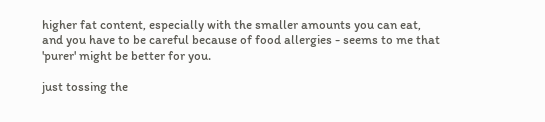higher fat content, especially with the smaller amounts you can eat, and you have to be careful because of food allergies - seems to me that 'purer' might be better for you.

just tossing the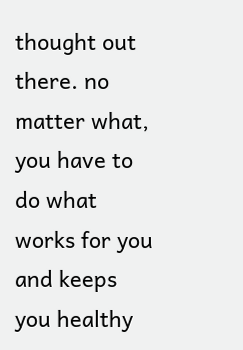thought out there. no matter what, you have to do what works for you and keeps you healthy